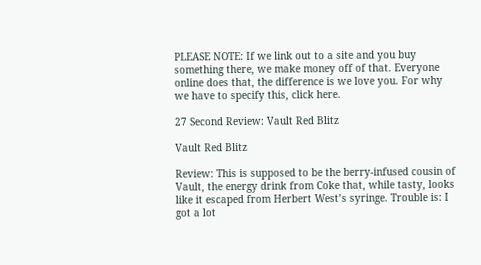PLEASE NOTE: If we link out to a site and you buy something there, we make money off of that. Everyone online does that, the difference is we love you. For why we have to specify this, click here.

27 Second Review: Vault Red Blitz

Vault Red Blitz

Review: This is supposed to be the berry-infused cousin of Vault, the energy drink from Coke that, while tasty, looks like it escaped from Herbert West’s syringe. Trouble is: I got a lot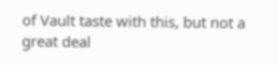of Vault taste with this, but not a great deal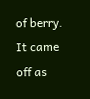of berry. It came off as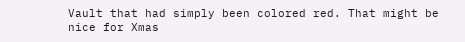Vault that had simply been colored red. That might be nice for Xmas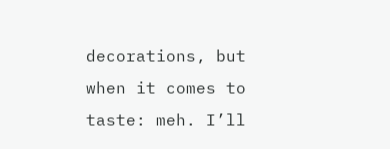decorations, but when it comes to taste: meh. I’ll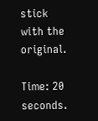stick with the original.

Time: 20 seconds.